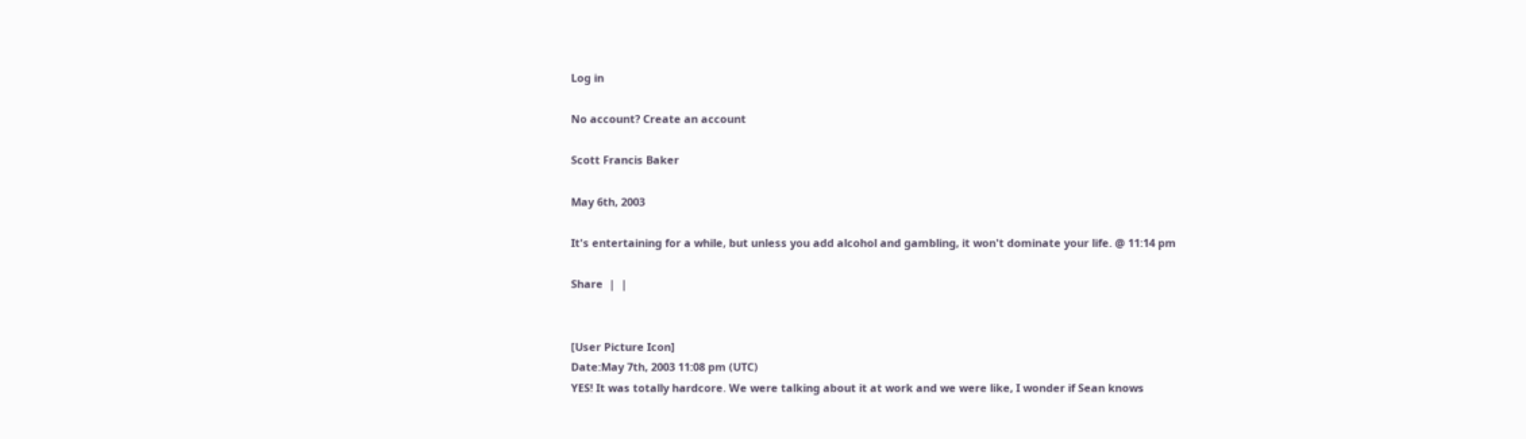Log in

No account? Create an account

Scott Francis Baker

May 6th, 2003

It's entertaining for a while, but unless you add alcohol and gambling, it won't dominate your life. @ 11:14 pm

Share  |  |


[User Picture Icon]
Date:May 7th, 2003 11:08 pm (UTC)
YES! It was totally hardcore. We were talking about it at work and we were like, I wonder if Sean knows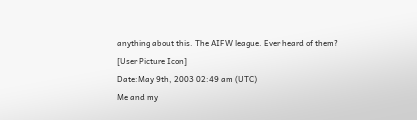anything about this. The AIFW league. Ever heard of them?
[User Picture Icon]
Date:May 9th, 2003 02:49 am (UTC)
Me and my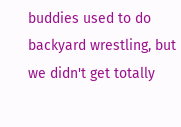buddies used to do backyard wrestling, but we didn't get totally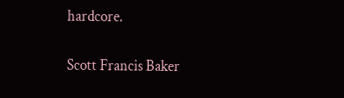hardcore.


Scott Francis Baker